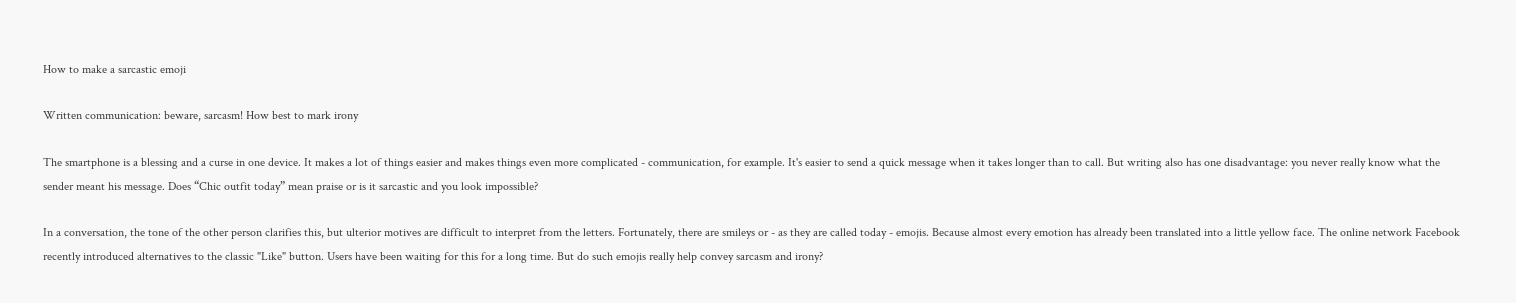How to make a sarcastic emoji

Written communication: beware, sarcasm! How best to mark irony

The smartphone is a blessing and a curse in one device. It makes a lot of things easier and makes things even more complicated - communication, for example. It's easier to send a quick message when it takes longer than to call. But writing also has one disadvantage: you never really know what the sender meant his message. Does “Chic outfit today” mean praise or is it sarcastic and you look impossible?

In a conversation, the tone of the other person clarifies this, but ulterior motives are difficult to interpret from the letters. Fortunately, there are smileys or - as they are called today - emojis. Because almost every emotion has already been translated into a little yellow face. The online network Facebook recently introduced alternatives to the classic "Like" button. Users have been waiting for this for a long time. But do such emojis really help convey sarcasm and irony?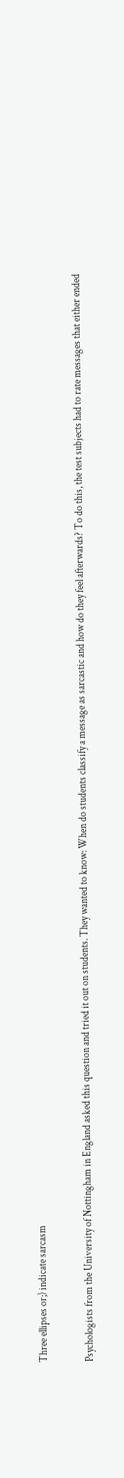Three ellipses or;) indicate sarcasm

Psychologists from the University of Nottingham in England asked this question and tried it out on students. They wanted to know: When do students classify a message as sarcastic and how do they feel afterwards? To do this, the test subjects had to rate messages that either ended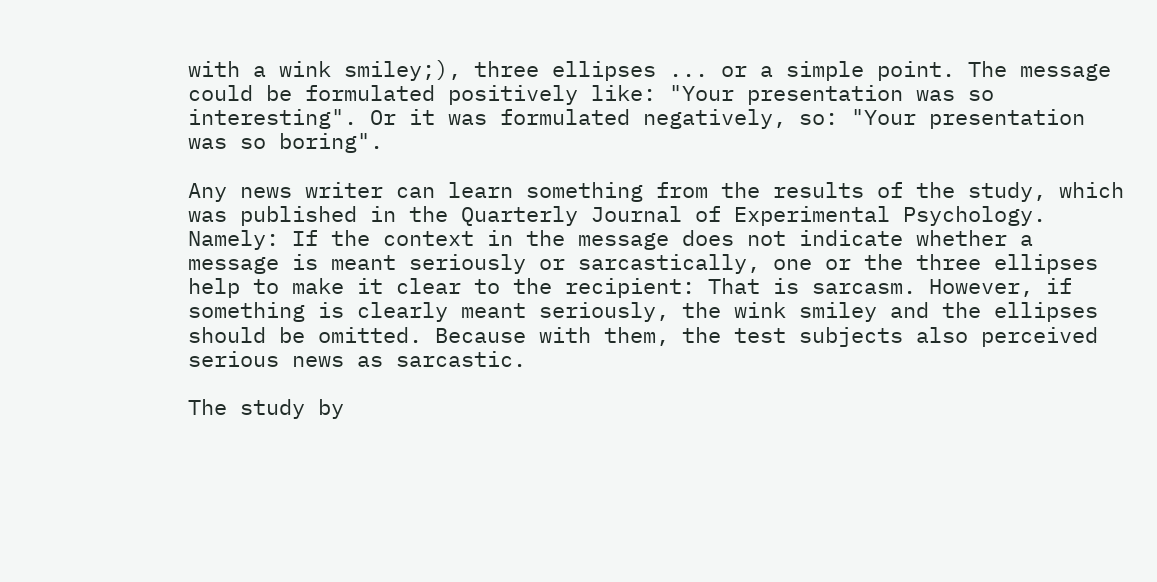with a wink smiley;), three ellipses ... or a simple point. The message could be formulated positively like: "Your presentation was so interesting". Or it was formulated negatively, so: "Your presentation was so boring".

Any news writer can learn something from the results of the study, which was published in the Quarterly Journal of Experimental Psychology. Namely: If the context in the message does not indicate whether a message is meant seriously or sarcastically, one or the three ellipses help to make it clear to the recipient: That is sarcasm. However, if something is clearly meant seriously, the wink smiley and the ellipses should be omitted. Because with them, the test subjects also perceived serious news as sarcastic.

The study by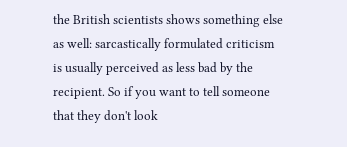the British scientists shows something else as well: sarcastically formulated criticism is usually perceived as less bad by the recipient. So if you want to tell someone that they don't look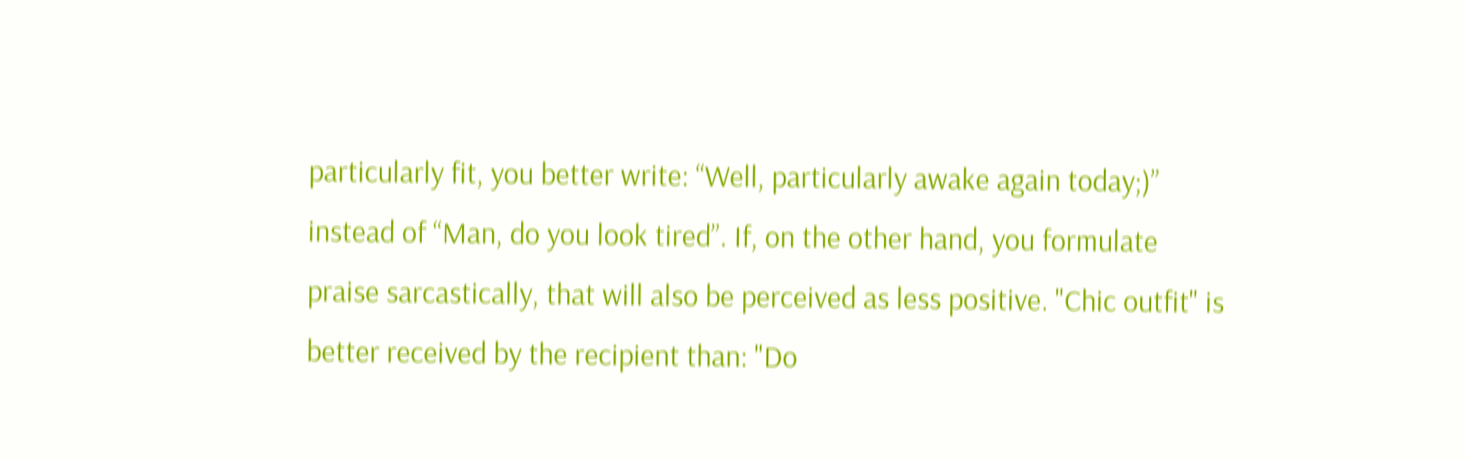particularly fit, you better write: “Well, particularly awake again today;)” instead of “Man, do you look tired”. If, on the other hand, you formulate praise sarcastically, that will also be perceived as less positive. "Chic outfit" is better received by the recipient than: "Do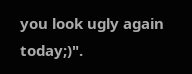you look ugly again today;)".